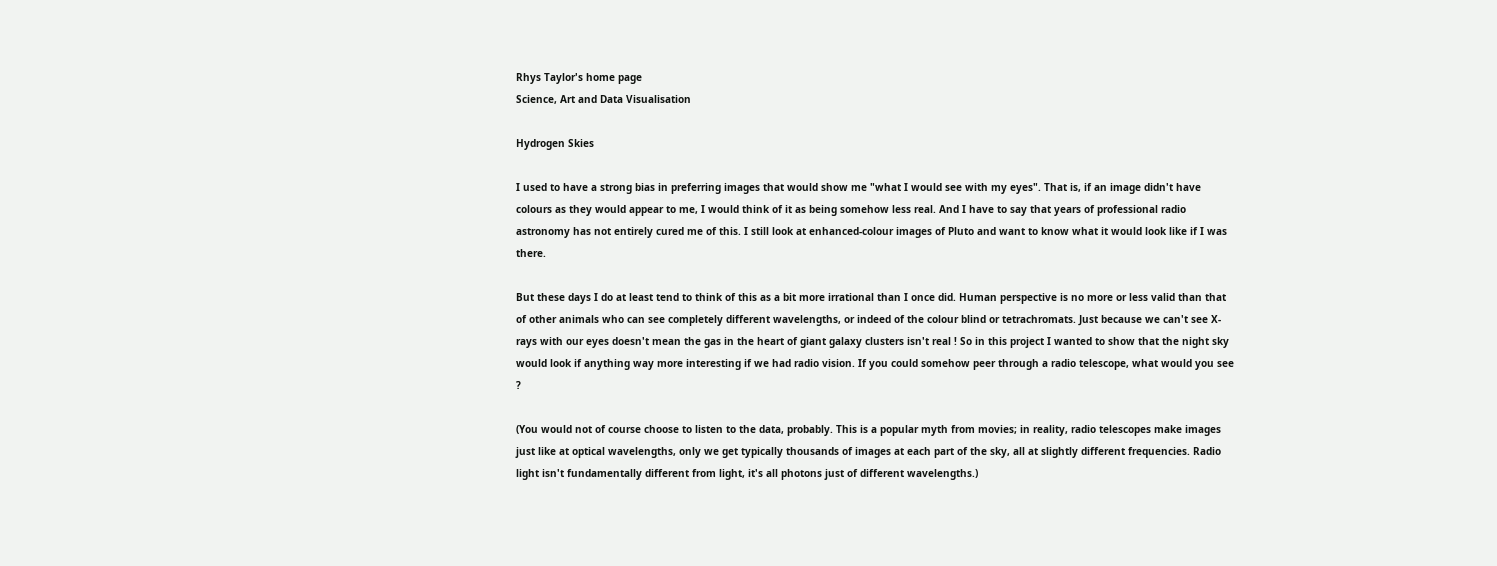Rhys Taylor's home page
Science, Art and Data Visualisation

Hydrogen Skies

I used to have a strong bias in preferring images that would show me "what I would see with my eyes". That is, if an image didn't have colours as they would appear to me, I would think of it as being somehow less real. And I have to say that years of professional radio astronomy has not entirely cured me of this. I still look at enhanced-colour images of Pluto and want to know what it would look like if I was there.

But these days I do at least tend to think of this as a bit more irrational than I once did. Human perspective is no more or less valid than that of other animals who can see completely different wavelengths, or indeed of the colour blind or tetrachromats. Just because we can't see X-rays with our eyes doesn't mean the gas in the heart of giant galaxy clusters isn't real ! So in this project I wanted to show that the night sky would look if anything way more interesting if we had radio vision. If you could somehow peer through a radio telescope, what would you see ?

(You would not of course choose to listen to the data, probably. This is a popular myth from movies; in reality, radio telescopes make images just like at optical wavelengths, only we get typically thousands of images at each part of the sky, all at slightly different frequencies. Radio light isn't fundamentally different from light, it's all photons just of different wavelengths.)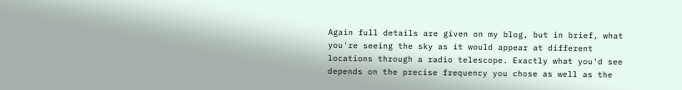Again full details are given on my blog, but in brief, what you're seeing the sky as it would appear at different locations through a radio telescope. Exactly what you'd see depends on the precise frequency you chose as well as the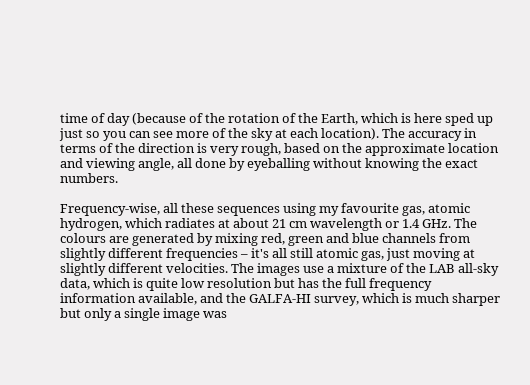time of day (because of the rotation of the Earth, which is here sped up just so you can see more of the sky at each location). The accuracy in terms of the direction is very rough, based on the approximate location and viewing angle, all done by eyeballing without knowing the exact numbers.

Frequency-wise, all these sequences using my favourite gas, atomic hydrogen, which radiates at about 21 cm wavelength or 1.4 GHz. The colours are generated by mixing red, green and blue channels from slightly different frequencies – it's all still atomic gas, just moving at slightly different velocities. The images use a mixture of the LAB all-sky data, which is quite low resolution but has the full frequency information available, and the GALFA-HI survey, which is much sharper but only a single image was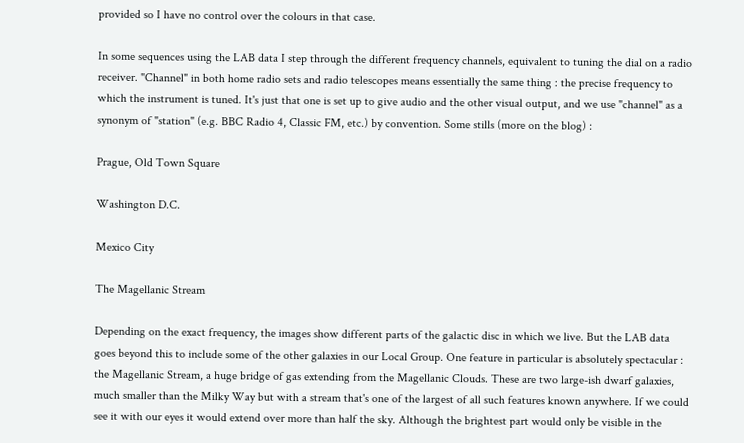provided so I have no control over the colours in that case.

In some sequences using the LAB data I step through the different frequency channels, equivalent to tuning the dial on a radio receiver. "Channel" in both home radio sets and radio telescopes means essentially the same thing : the precise frequency to which the instrument is tuned. It's just that one is set up to give audio and the other visual output, and we use "channel" as a synonym of "station" (e.g. BBC Radio 4, Classic FM, etc.) by convention. Some stills (more on the blog) :

Prague, Old Town Square

Washington D.C.

Mexico City

The Magellanic Stream

Depending on the exact frequency, the images show different parts of the galactic disc in which we live. But the LAB data goes beyond this to include some of the other galaxies in our Local Group. One feature in particular is absolutely spectacular : the Magellanic Stream, a huge bridge of gas extending from the Magellanic Clouds. These are two large-ish dwarf galaxies, much smaller than the Milky Way but with a stream that's one of the largest of all such features known anywhere. If we could see it with our eyes it would extend over more than half the sky. Although the brightest part would only be visible in the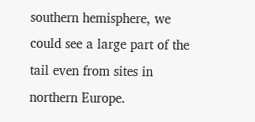southern hemisphere, we could see a large part of the tail even from sites in northern Europe.